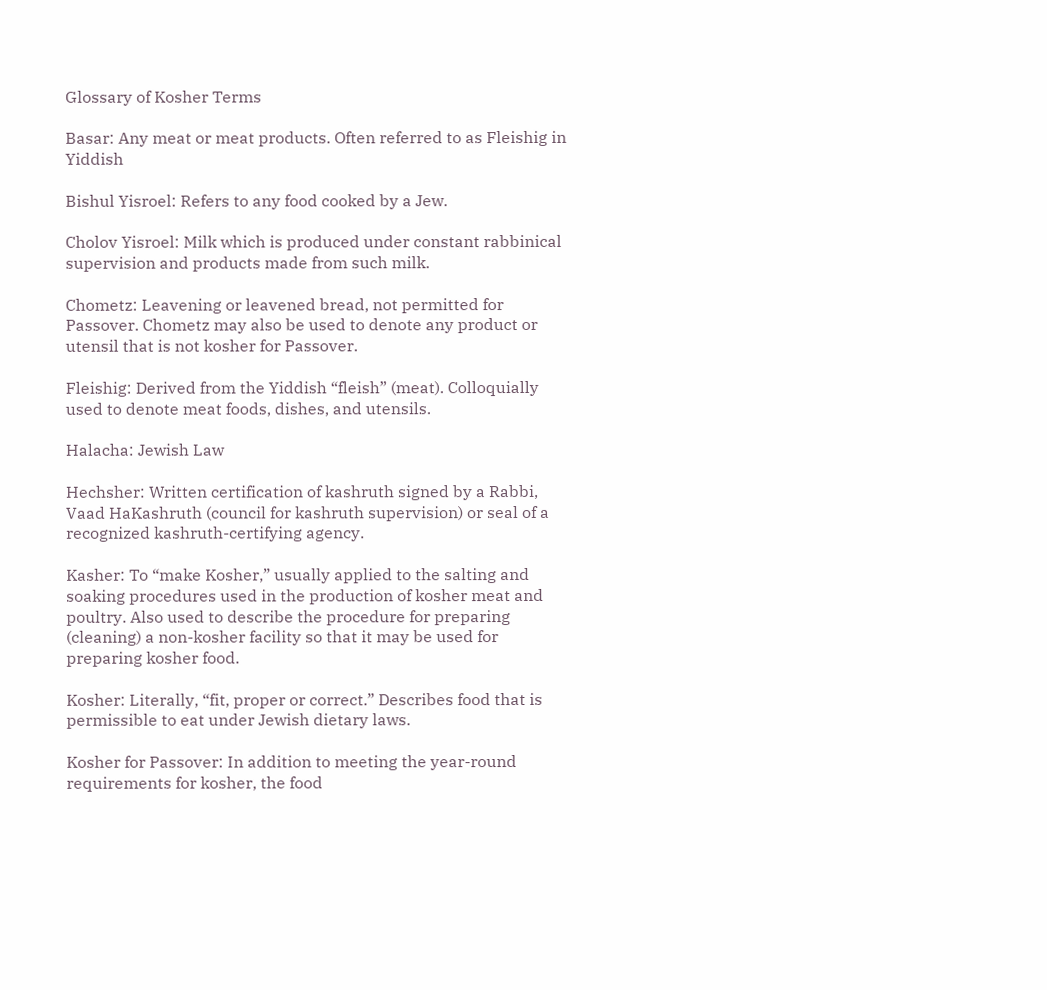Glossary of Kosher Terms

Basar: Any meat or meat products. Often referred to as Fleishig in Yiddish

Bishul Yisroel: Refers to any food cooked by a Jew.

Cholov Yisroel: Milk which is produced under constant rabbinical supervision and products made from such milk.

Chometz: Leavening or leavened bread, not permitted for Passover. Chometz may also be used to denote any product or utensil that is not kosher for Passover.

Fleishig: Derived from the Yiddish “fleish” (meat). Colloquially used to denote meat foods, dishes, and utensils.

Halacha: Jewish Law

Hechsher: Written certification of kashruth signed by a Rabbi, Vaad HaKashruth (council for kashruth supervision) or seal of a recognized kashruth-certifying agency.

Kasher: To “make Kosher,” usually applied to the salting and soaking procedures used in the production of kosher meat and poultry. Also used to describe the procedure for preparing (cleaning) a non-kosher facility so that it may be used for preparing kosher food.

Kosher: Literally, “fit, proper or correct.” Describes food that is permissible to eat under Jewish dietary laws.

Kosher for Passover: In addition to meeting the year-round requirements for kosher, the food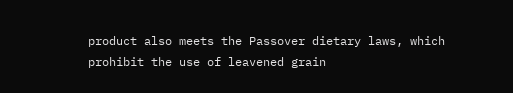product also meets the Passover dietary laws, which prohibit the use of leavened grain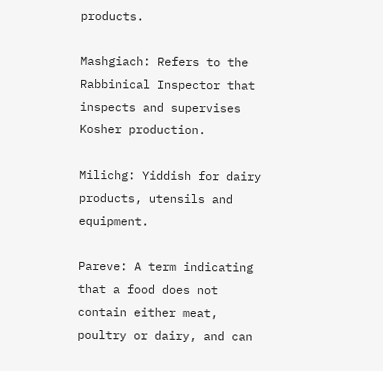products.

Mashgiach: Refers to the Rabbinical Inspector that inspects and supervises Kosher production.

Milichg: Yiddish for dairy products, utensils and equipment.

Pareve: A term indicating that a food does not contain either meat, poultry or dairy, and can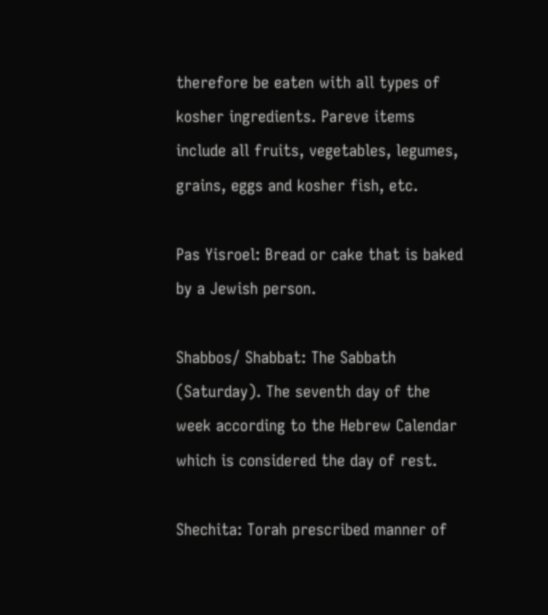therefore be eaten with all types of kosher ingredients. Pareve items include all fruits, vegetables, legumes, grains, eggs and kosher fish, etc.

Pas Yisroel: Bread or cake that is baked by a Jewish person.

Shabbos/ Shabbat: The Sabbath (Saturday). The seventh day of the week according to the Hebrew Calendar which is considered the day of rest.

Shechita: Torah prescribed manner of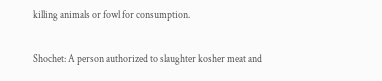killing animals or fowl for consumption.

Shochet: A person authorized to slaughter kosher meat and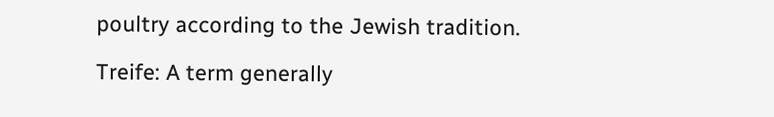poultry according to the Jewish tradition.

Treife: A term generally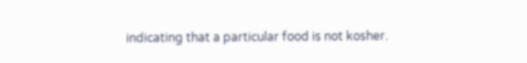indicating that a particular food is not kosher.